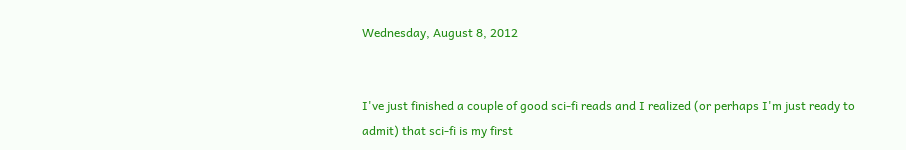Wednesday, August 8, 2012


I've just finished a couple of good sci-fi reads and I realized (or perhaps I'm just ready to admit) that sci-fi is my first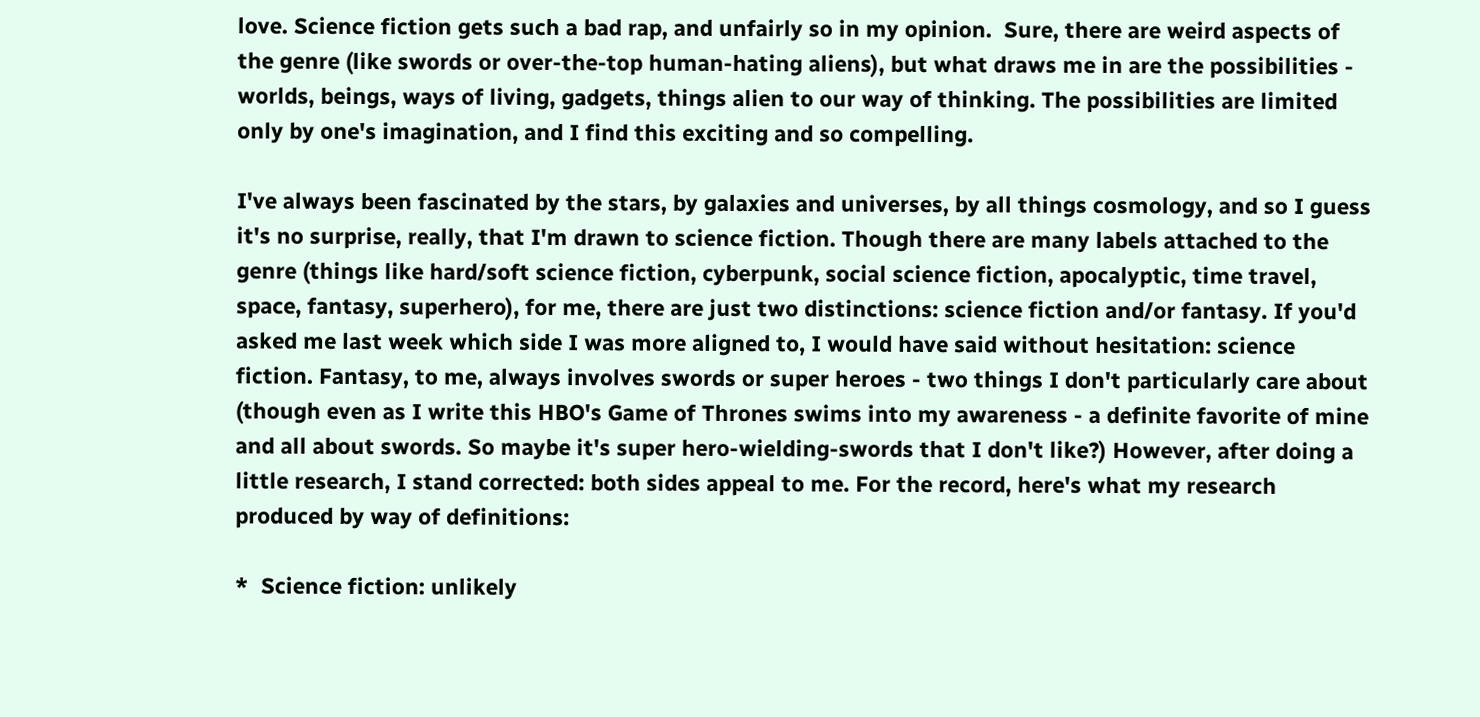love. Science fiction gets such a bad rap, and unfairly so in my opinion.  Sure, there are weird aspects of the genre (like swords or over-the-top human-hating aliens), but what draws me in are the possibilities - worlds, beings, ways of living, gadgets, things alien to our way of thinking. The possibilities are limited only by one's imagination, and I find this exciting and so compelling.

I've always been fascinated by the stars, by galaxies and universes, by all things cosmology, and so I guess it's no surprise, really, that I'm drawn to science fiction. Though there are many labels attached to the genre (things like hard/soft science fiction, cyberpunk, social science fiction, apocalyptic, time travel, space, fantasy, superhero), for me, there are just two distinctions: science fiction and/or fantasy. If you'd asked me last week which side I was more aligned to, I would have said without hesitation: science fiction. Fantasy, to me, always involves swords or super heroes - two things I don't particularly care about (though even as I write this HBO's Game of Thrones swims into my awareness - a definite favorite of mine and all about swords. So maybe it's super hero-wielding-swords that I don't like?) However, after doing a little research, I stand corrected: both sides appeal to me. For the record, here's what my research produced by way of definitions:

*  Science fiction: unlikely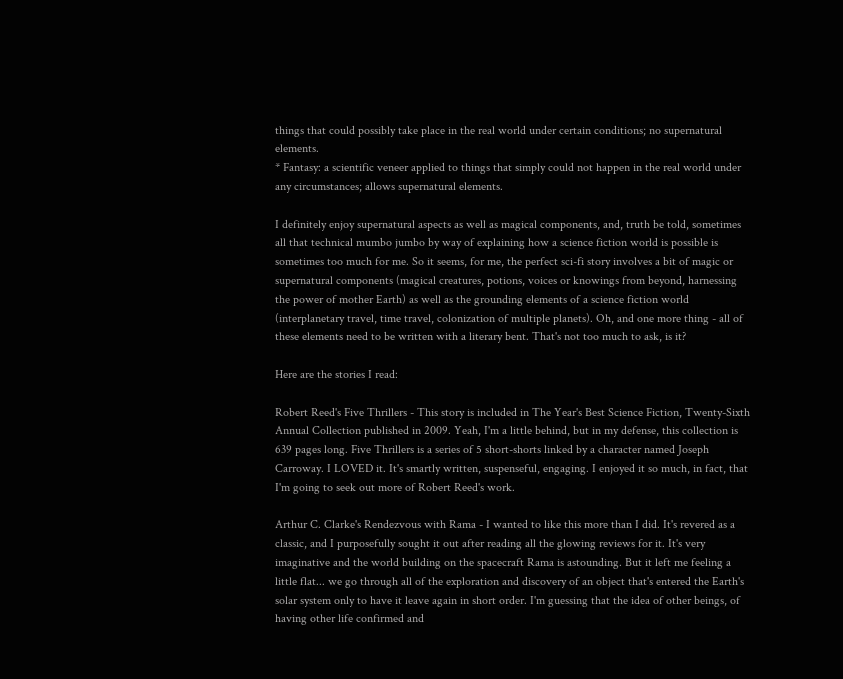things that could possibly take place in the real world under certain conditions; no supernatural elements.
* Fantasy: a scientific veneer applied to things that simply could not happen in the real world under any circumstances; allows supernatural elements.

I definitely enjoy supernatural aspects as well as magical components, and, truth be told, sometimes all that technical mumbo jumbo by way of explaining how a science fiction world is possible is sometimes too much for me. So it seems, for me, the perfect sci-fi story involves a bit of magic or supernatural components (magical creatures, potions, voices or knowings from beyond, harnessing the power of mother Earth) as well as the grounding elements of a science fiction world (interplanetary travel, time travel, colonization of multiple planets). Oh, and one more thing - all of these elements need to be written with a literary bent. That's not too much to ask, is it?

Here are the stories I read:

Robert Reed's Five Thrillers - This story is included in The Year's Best Science Fiction, Twenty-Sixth Annual Collection published in 2009. Yeah, I'm a little behind, but in my defense, this collection is 639 pages long. Five Thrillers is a series of 5 short-shorts linked by a character named Joseph Carroway. I LOVED it. It's smartly written, suspenseful, engaging. I enjoyed it so much, in fact, that I'm going to seek out more of Robert Reed's work.

Arthur C. Clarke's Rendezvous with Rama - I wanted to like this more than I did. It's revered as a classic, and I purposefully sought it out after reading all the glowing reviews for it. It's very imaginative and the world building on the spacecraft Rama is astounding. But it left me feeling a little flat... we go through all of the exploration and discovery of an object that's entered the Earth's solar system only to have it leave again in short order. I'm guessing that the idea of other beings, of having other life confirmed and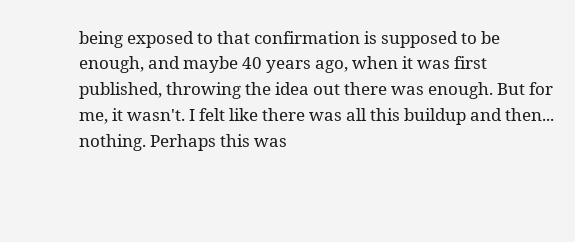being exposed to that confirmation is supposed to be enough, and maybe 40 years ago, when it was first published, throwing the idea out there was enough. But for me, it wasn't. I felt like there was all this buildup and then... nothing. Perhaps this was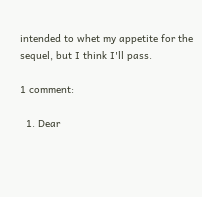intended to whet my appetite for the sequel, but I think I'll pass.

1 comment:

  1. Dear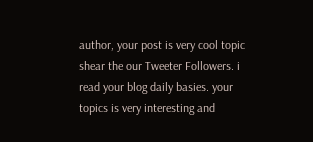author, your post is very cool topic shear the our Tweeter Followers. i read your blog daily basies. your topics is very interesting and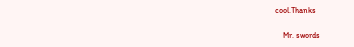cool.Thanks

    Mr. swords